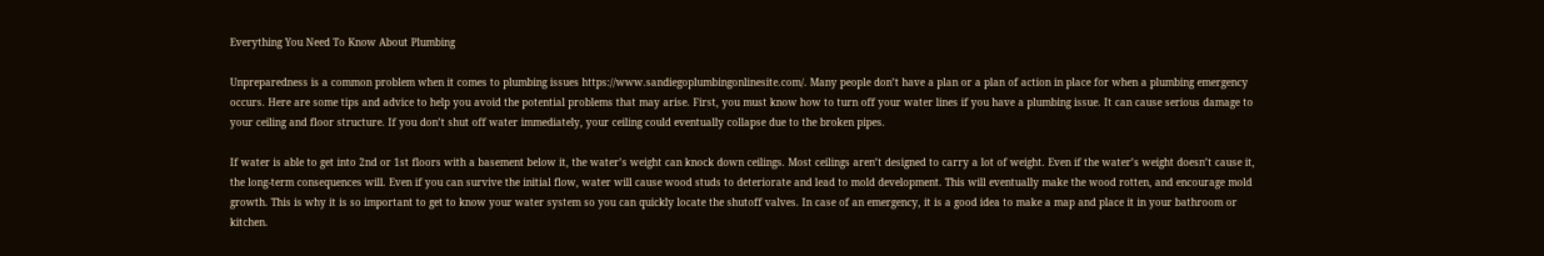Everything You Need To Know About Plumbing

Unpreparedness is a common problem when it comes to plumbing issues https://www.sandiegoplumbingonlinesite.com/. Many people don’t have a plan or a plan of action in place for when a plumbing emergency occurs. Here are some tips and advice to help you avoid the potential problems that may arise. First, you must know how to turn off your water lines if you have a plumbing issue. It can cause serious damage to your ceiling and floor structure. If you don’t shut off water immediately, your ceiling could eventually collapse due to the broken pipes.

If water is able to get into 2nd or 1st floors with a basement below it, the water’s weight can knock down ceilings. Most ceilings aren’t designed to carry a lot of weight. Even if the water’s weight doesn’t cause it, the long-term consequences will. Even if you can survive the initial flow, water will cause wood studs to deteriorate and lead to mold development. This will eventually make the wood rotten, and encourage mold growth. This is why it is so important to get to know your water system so you can quickly locate the shutoff valves. In case of an emergency, it is a good idea to make a map and place it in your bathroom or kitchen.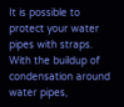It is possible to protect your water pipes with straps. With the buildup of condensation around water pipes,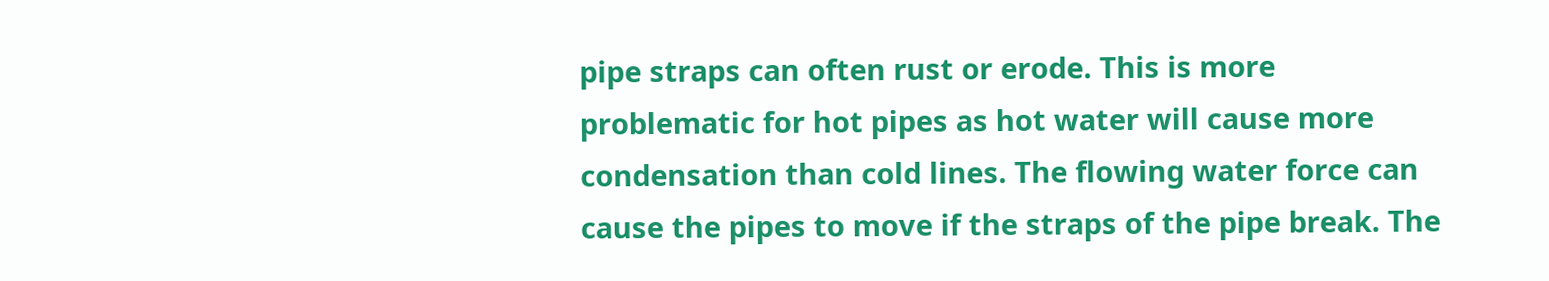pipe straps can often rust or erode. This is more problematic for hot pipes as hot water will cause more condensation than cold lines. The flowing water force can cause the pipes to move if the straps of the pipe break. The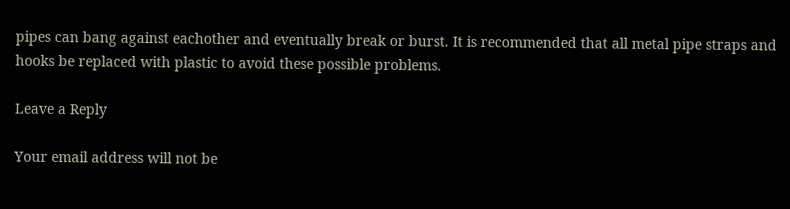pipes can bang against eachother and eventually break or burst. It is recommended that all metal pipe straps and hooks be replaced with plastic to avoid these possible problems.

Leave a Reply

Your email address will not be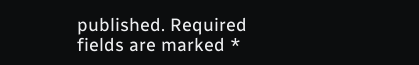published. Required fields are marked *